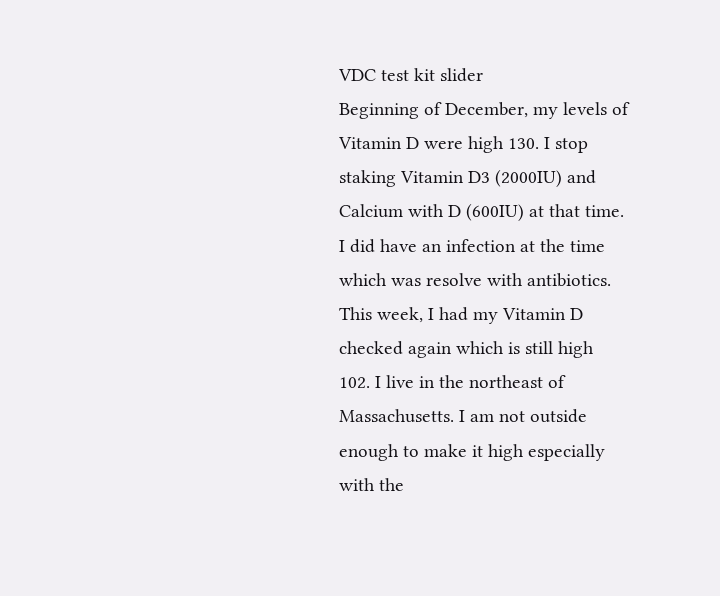VDC test kit slider
Beginning of December, my levels of Vitamin D were high 130. I stop staking Vitamin D3 (2000IU) and Calcium with D (600IU) at that time. I did have an infection at the time which was resolve with antibiotics. This week, I had my Vitamin D checked again which is still high 102. I live in the northeast of Massachusetts. I am not outside enough to make it high especially with the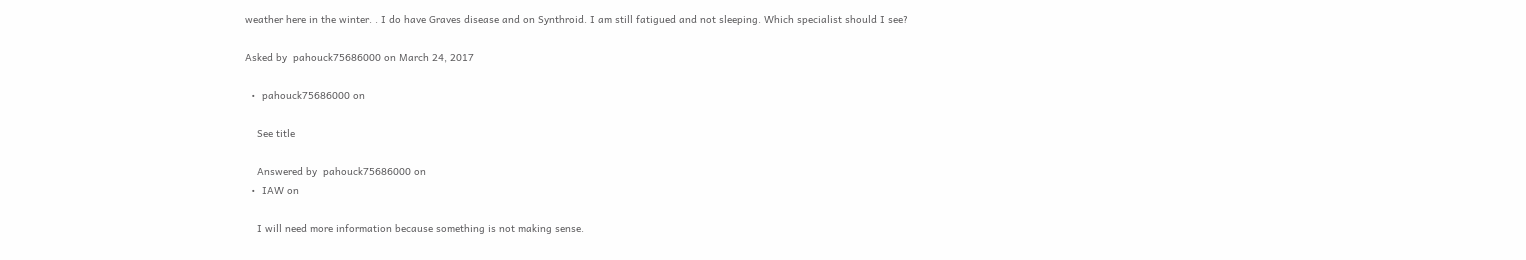weather here in the winter. . I do have Graves disease and on Synthroid. I am still fatigued and not sleeping. Which specialist should I see?

Asked by  pahouck75686000 on March 24, 2017

  •  pahouck75686000 on

    See title

    Answered by  pahouck75686000 on
  •  IAW on

    I will need more information because something is not making sense.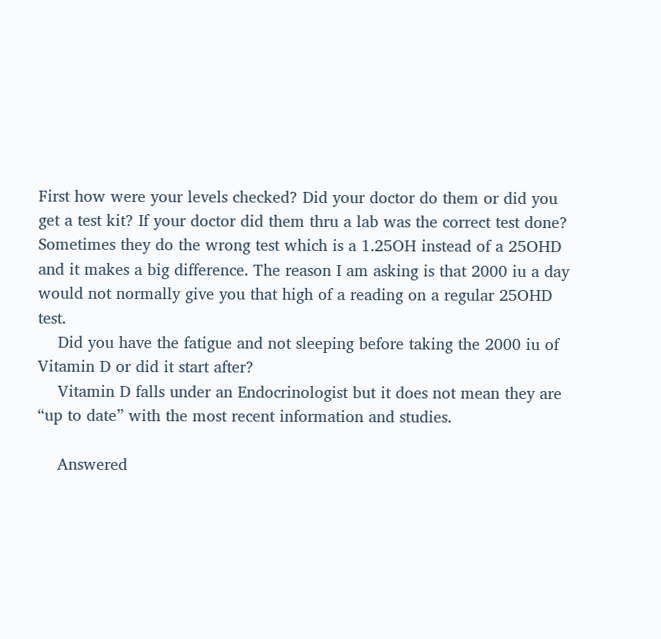First how were your levels checked? Did your doctor do them or did you get a test kit? If your doctor did them thru a lab was the correct test done? Sometimes they do the wrong test which is a 1.25OH instead of a 25OHD and it makes a big difference. The reason I am asking is that 2000 iu a day would not normally give you that high of a reading on a regular 25OHD test.
    Did you have the fatigue and not sleeping before taking the 2000 iu of Vitamin D or did it start after?
    Vitamin D falls under an Endocrinologist but it does not mean they are “up to date” with the most recent information and studies.

    Answered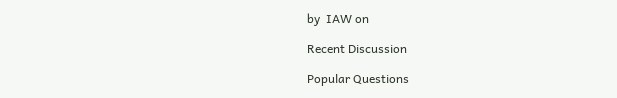by  IAW on

Recent Discussion

Popular Questions